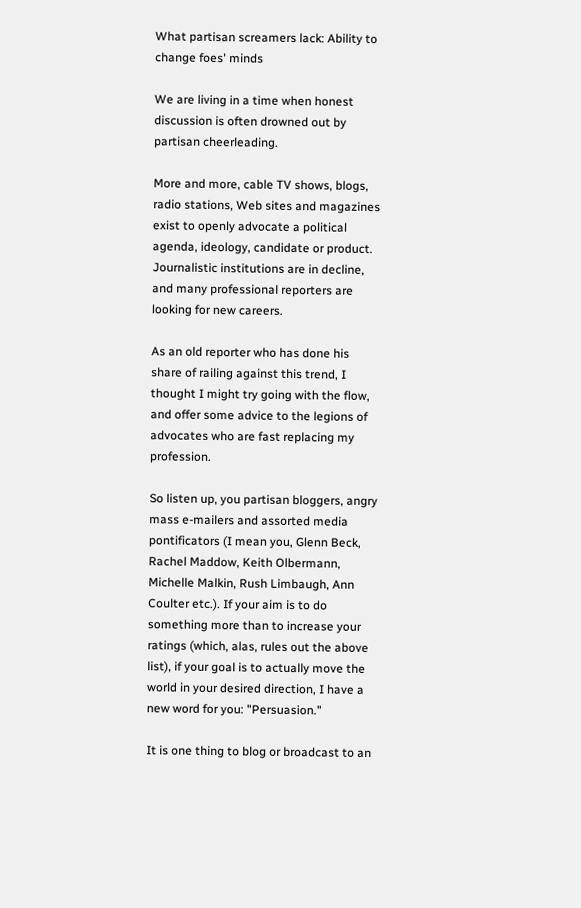What partisan screamers lack: Ability to change foes' minds

We are living in a time when honest discussion is often drowned out by partisan cheerleading.

More and more, cable TV shows, blogs, radio stations, Web sites and magazines exist to openly advocate a political agenda, ideology, candidate or product. Journalistic institutions are in decline, and many professional reporters are looking for new careers.

As an old reporter who has done his share of railing against this trend, I thought I might try going with the flow, and offer some advice to the legions of advocates who are fast replacing my profession.

So listen up, you partisan bloggers, angry mass e-mailers and assorted media pontificators (I mean you, Glenn Beck, Rachel Maddow, Keith Olbermann, Michelle Malkin, Rush Limbaugh, Ann Coulter etc.). If your aim is to do something more than to increase your ratings (which, alas, rules out the above list), if your goal is to actually move the world in your desired direction, I have a new word for you: "Persuasion."

It is one thing to blog or broadcast to an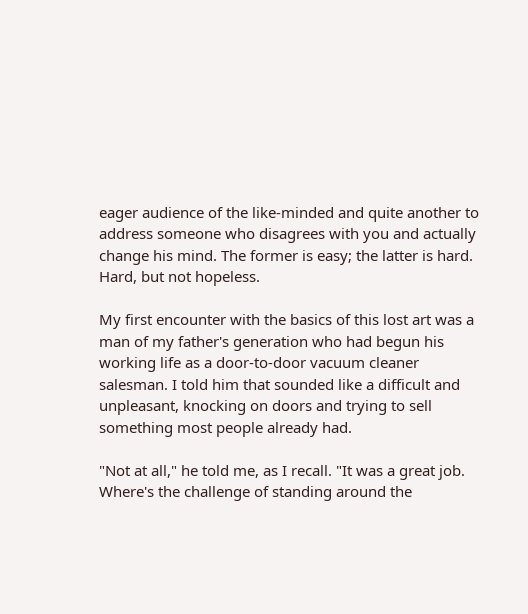eager audience of the like-minded and quite another to address someone who disagrees with you and actually change his mind. The former is easy; the latter is hard. Hard, but not hopeless.

My first encounter with the basics of this lost art was a man of my father's generation who had begun his working life as a door-to-door vacuum cleaner salesman. I told him that sounded like a difficult and unpleasant, knocking on doors and trying to sell something most people already had.

"Not at all," he told me, as I recall. "It was a great job. Where's the challenge of standing around the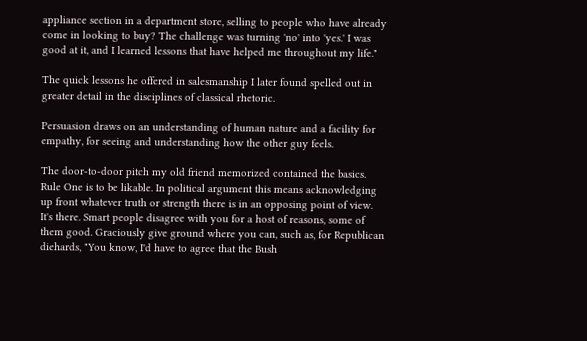appliance section in a department store, selling to people who have already come in looking to buy? The challenge was turning 'no' into 'yes.' I was good at it, and I learned lessons that have helped me throughout my life."

The quick lessons he offered in salesmanship I later found spelled out in greater detail in the disciplines of classical rhetoric.

Persuasion draws on an understanding of human nature and a facility for empathy, for seeing and understanding how the other guy feels.

The door-to-door pitch my old friend memorized contained the basics. Rule One is to be likable. In political argument this means acknowledging up front whatever truth or strength there is in an opposing point of view. It's there. Smart people disagree with you for a host of reasons, some of them good. Graciously give ground where you can, such as, for Republican diehards, "You know, I'd have to agree that the Bush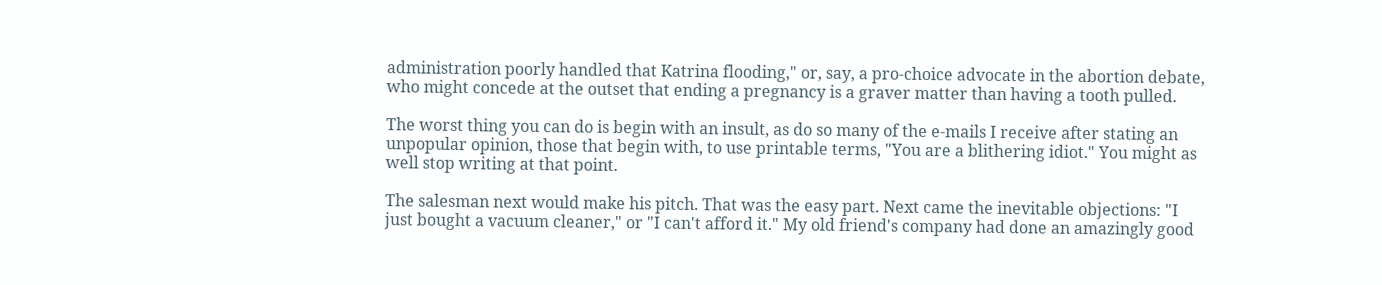administration poorly handled that Katrina flooding," or, say, a pro-choice advocate in the abortion debate, who might concede at the outset that ending a pregnancy is a graver matter than having a tooth pulled.

The worst thing you can do is begin with an insult, as do so many of the e-mails I receive after stating an unpopular opinion, those that begin with, to use printable terms, "You are a blithering idiot." You might as well stop writing at that point.

The salesman next would make his pitch. That was the easy part. Next came the inevitable objections: "I just bought a vacuum cleaner," or "I can't afford it." My old friend's company had done an amazingly good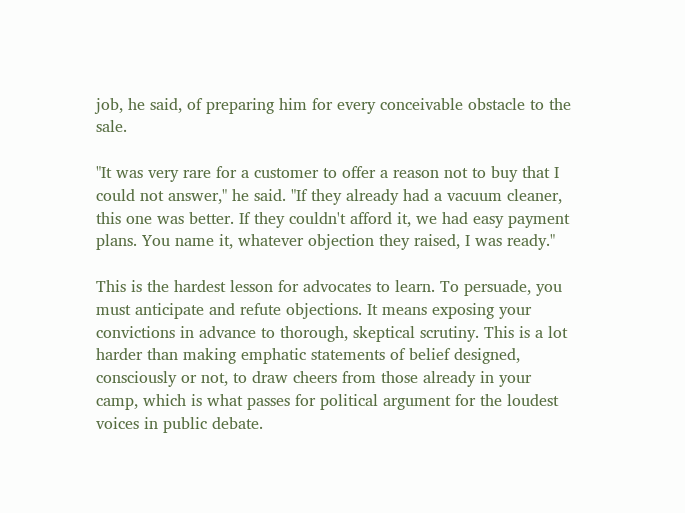job, he said, of preparing him for every conceivable obstacle to the sale.

"It was very rare for a customer to offer a reason not to buy that I could not answer," he said. "If they already had a vacuum cleaner, this one was better. If they couldn't afford it, we had easy payment plans. You name it, whatever objection they raised, I was ready."

This is the hardest lesson for advocates to learn. To persuade, you must anticipate and refute objections. It means exposing your convictions in advance to thorough, skeptical scrutiny. This is a lot harder than making emphatic statements of belief designed, consciously or not, to draw cheers from those already in your camp, which is what passes for political argument for the loudest voices in public debate.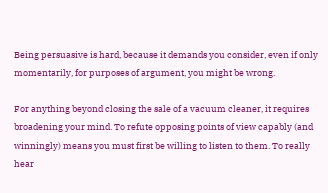Being persuasive is hard, because it demands you consider, even if only momentarily, for purposes of argument, you might be wrong.

For anything beyond closing the sale of a vacuum cleaner, it requires broadening your mind. To refute opposing points of view capably (and winningly) means you must first be willing to listen to them. To really hear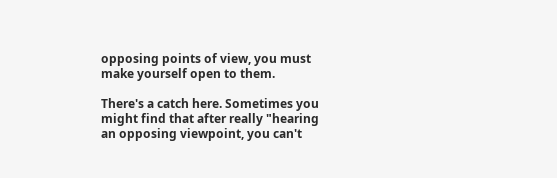opposing points of view, you must make yourself open to them.

There's a catch here. Sometimes you might find that after really "hearing an opposing viewpoint, you can't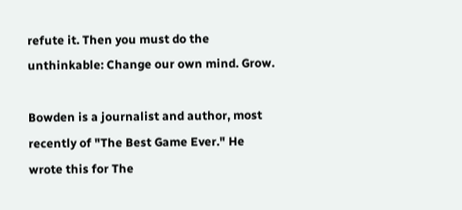refute it. Then you must do the unthinkable: Change our own mind. Grow.

Bowden is a journalist and author, most recently of "The Best Game Ever." He wrote this for The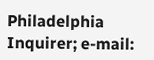Philadelphia Inquirer; e-mail: